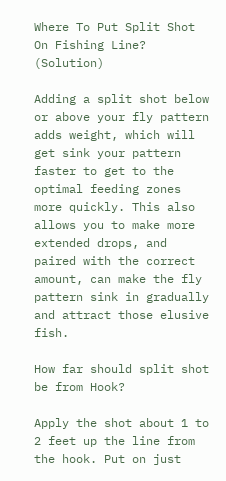Where To Put Split Shot On Fishing Line? (Solution)

Adding a split shot below or above your fly pattern adds weight, which will get sink your pattern faster to get to the optimal feeding zones more quickly. This also allows you to make more extended drops, and paired with the correct amount, can make the fly pattern sink in gradually and attract those elusive fish.

How far should split shot be from Hook?

Apply the shot about 1 to 2 feet up the line from the hook. Put on just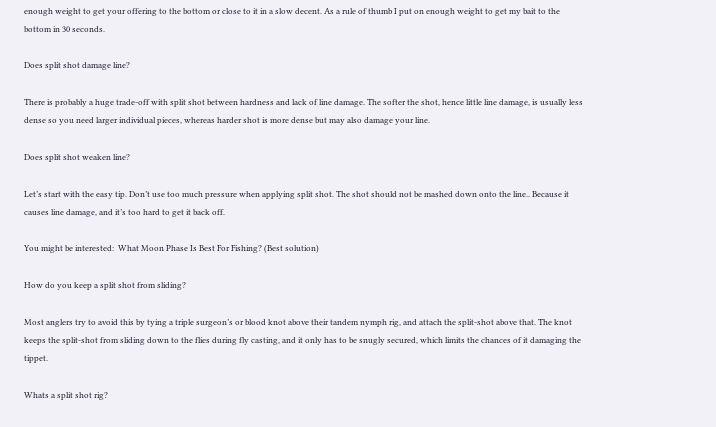enough weight to get your offering to the bottom or close to it in a slow decent. As a rule of thumb I put on enough weight to get my bait to the bottom in 30 seconds.

Does split shot damage line?

There is probably a huge trade-off with split shot between hardness and lack of line damage. The softer the shot, hence little line damage, is usually less dense so you need larger individual pieces, whereas harder shot is more dense but may also damage your line.

Does split shot weaken line?

Let’s start with the easy tip. Don’t use too much pressure when applying split shot. The shot should not be mashed down onto the line.. Because it causes line damage, and it’s too hard to get it back off.

You might be interested:  What Moon Phase Is Best For Fishing? (Best solution)

How do you keep a split shot from sliding?

Most anglers try to avoid this by tying a triple surgeon’s or blood knot above their tandem nymph rig, and attach the split-shot above that. The knot keeps the split-shot from sliding down to the flies during fly casting, and it only has to be snugly secured, which limits the chances of it damaging the tippet.

Whats a split shot rig?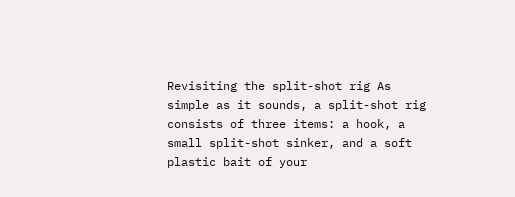Revisiting the split-shot rig As simple as it sounds, a split-shot rig consists of three items: a hook, a small split-shot sinker, and a soft plastic bait of your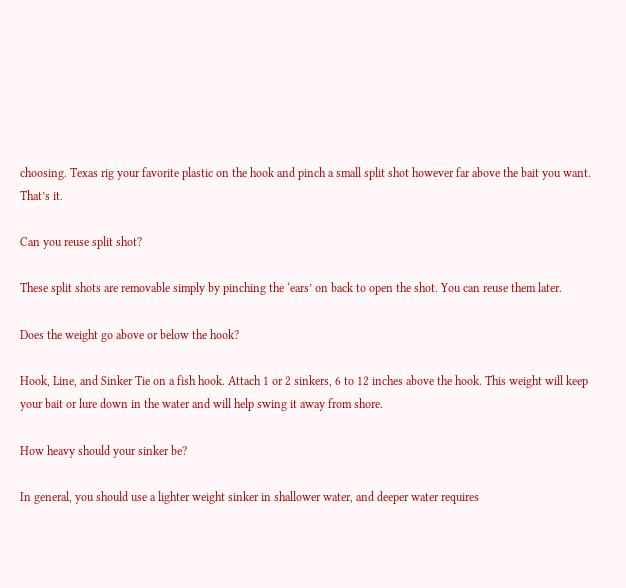choosing. Texas rig your favorite plastic on the hook and pinch a small split shot however far above the bait you want. That’s it.

Can you reuse split shot?

These split shots are removable simply by pinching the ‘ears’ on back to open the shot. You can reuse them later.

Does the weight go above or below the hook?

Hook, Line, and Sinker Tie on a fish hook. Attach 1 or 2 sinkers, 6 to 12 inches above the hook. This weight will keep your bait or lure down in the water and will help swing it away from shore.

How heavy should your sinker be?

In general, you should use a lighter weight sinker in shallower water, and deeper water requires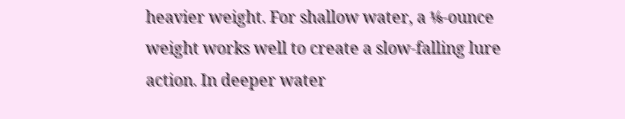heavier weight. For shallow water, a ⅛-ounce weight works well to create a slow-falling lure action. In deeper water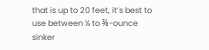that is up to 20 feet, it’s best to use between ¼ to ⅜-ounce sinker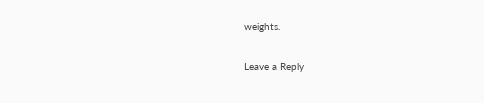weights.

Leave a Reply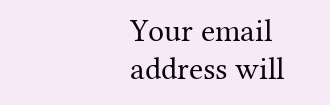Your email address will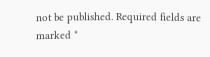not be published. Required fields are marked *